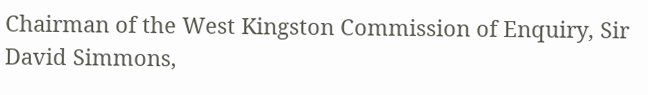Chairman of the West Kingston Commission of Enquiry, Sir David Simmons,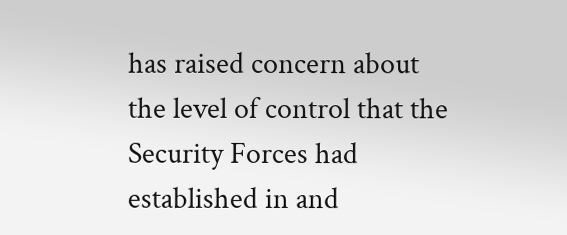has raised concern about the level of control that the Security Forces had established in and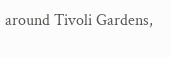around Tivoli Gardens,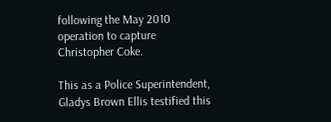following the May 2010 operation to capture Christopher Coke.

This as a Police Superintendent, Gladys Brown Ellis testified this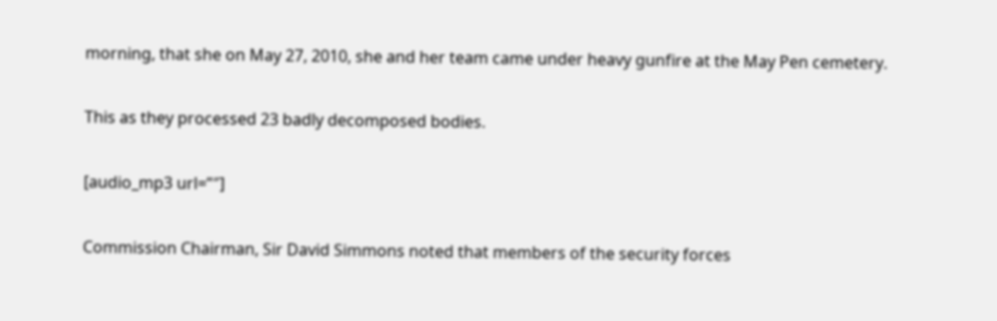morning, that she on May 27, 2010, she and her team came under heavy gunfire at the May Pen cemetery.

This as they processed 23 badly decomposed bodies.

[audio_mp3 url=”″]

Commission Chairman, Sir David Simmons noted that members of the security forces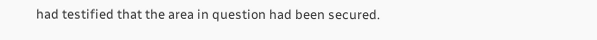had testified that the area in question had been secured.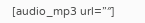[audio_mp3 url=”″]